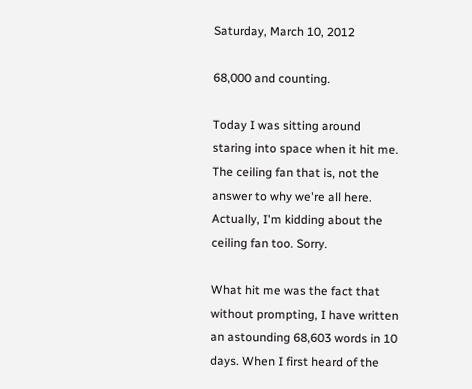Saturday, March 10, 2012

68,000 and counting.

Today I was sitting around staring into space when it hit me. The ceiling fan that is, not the answer to why we're all here. Actually, I'm kidding about the ceiling fan too. Sorry.

What hit me was the fact that without prompting, I have written an astounding 68,603 words in 10 days. When I first heard of the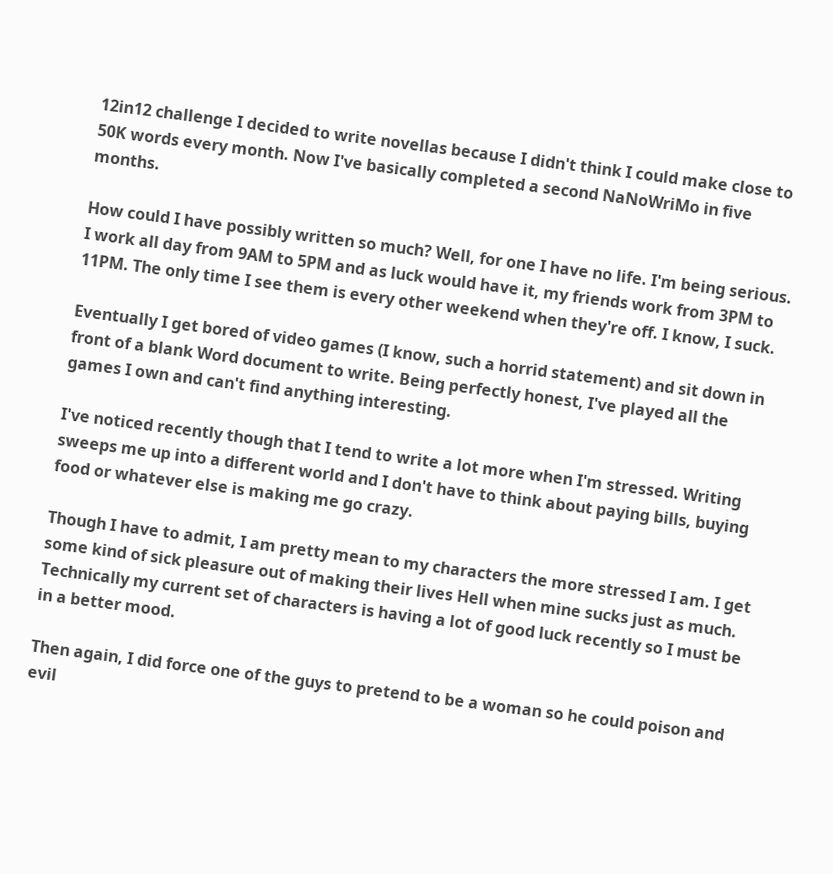12in12 challenge I decided to write novellas because I didn't think I could make close to 50K words every month. Now I've basically completed a second NaNoWriMo in five months.

How could I have possibly written so much? Well, for one I have no life. I'm being serious. I work all day from 9AM to 5PM and as luck would have it, my friends work from 3PM to 11PM. The only time I see them is every other weekend when they're off. I know, I suck.

Eventually I get bored of video games (I know, such a horrid statement) and sit down in front of a blank Word document to write. Being perfectly honest, I've played all the games I own and can't find anything interesting.

I've noticed recently though that I tend to write a lot more when I'm stressed. Writing sweeps me up into a different world and I don't have to think about paying bills, buying food or whatever else is making me go crazy.

Though I have to admit, I am pretty mean to my characters the more stressed I am. I get some kind of sick pleasure out of making their lives Hell when mine sucks just as much. Technically my current set of characters is having a lot of good luck recently so I must be in a better mood.

Then again, I did force one of the guys to pretend to be a woman so he could poison and evil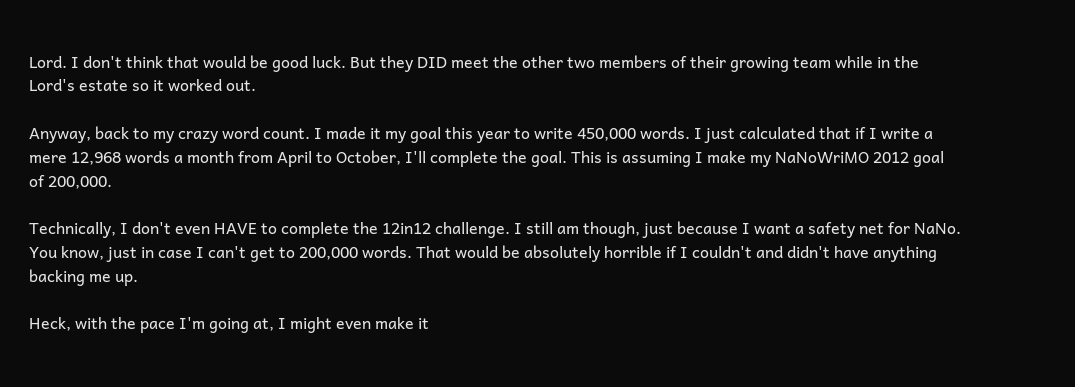Lord. I don't think that would be good luck. But they DID meet the other two members of their growing team while in the Lord's estate so it worked out.

Anyway, back to my crazy word count. I made it my goal this year to write 450,000 words. I just calculated that if I write a mere 12,968 words a month from April to October, I'll complete the goal. This is assuming I make my NaNoWriMO 2012 goal of 200,000.

Technically, I don't even HAVE to complete the 12in12 challenge. I still am though, just because I want a safety net for NaNo. You know, just in case I can't get to 200,000 words. That would be absolutely horrible if I couldn't and didn't have anything backing me up.

Heck, with the pace I'm going at, I might even make it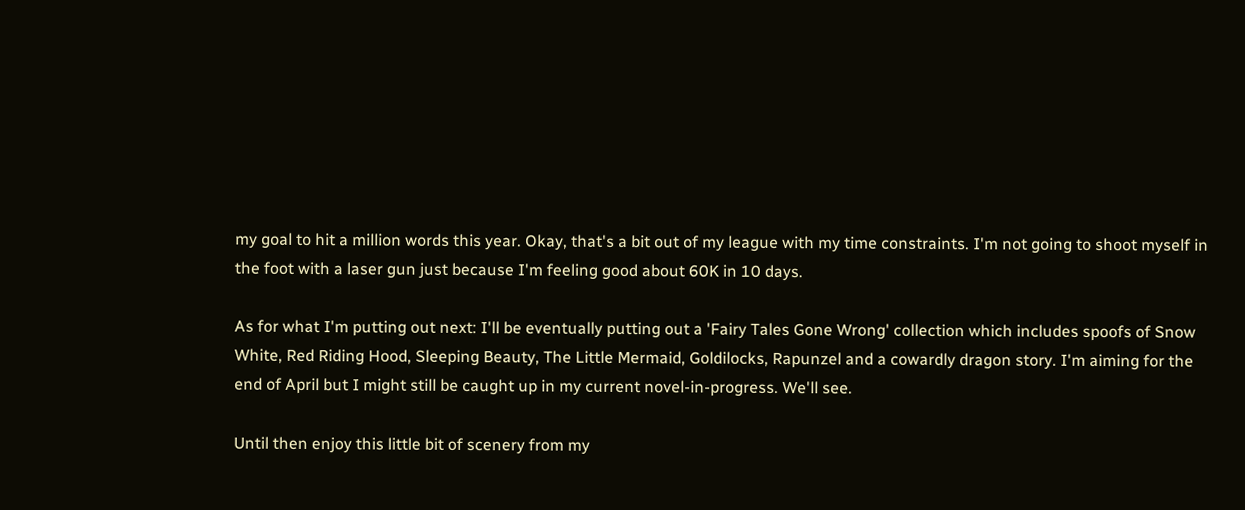my goal to hit a million words this year. Okay, that's a bit out of my league with my time constraints. I'm not going to shoot myself in the foot with a laser gun just because I'm feeling good about 60K in 10 days.

As for what I'm putting out next: I'll be eventually putting out a 'Fairy Tales Gone Wrong' collection which includes spoofs of Snow White, Red Riding Hood, Sleeping Beauty, The Little Mermaid, Goldilocks, Rapunzel and a cowardly dragon story. I'm aiming for the end of April but I might still be caught up in my current novel-in-progress. We'll see.

Until then enjoy this little bit of scenery from my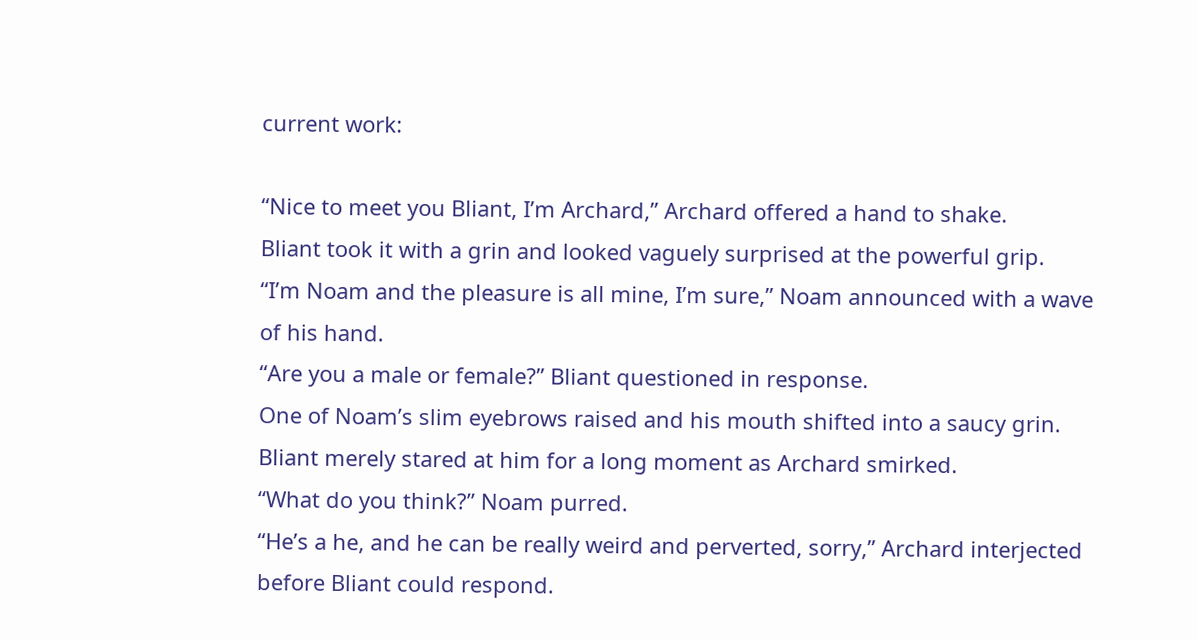current work:

“Nice to meet you Bliant, I’m Archard,” Archard offered a hand to shake.
Bliant took it with a grin and looked vaguely surprised at the powerful grip.
“I’m Noam and the pleasure is all mine, I’m sure,” Noam announced with a wave of his hand.
“Are you a male or female?” Bliant questioned in response.
One of Noam’s slim eyebrows raised and his mouth shifted into a saucy grin. Bliant merely stared at him for a long moment as Archard smirked.
“What do you think?” Noam purred.
“He’s a he, and he can be really weird and perverted, sorry,” Archard interjected before Bliant could respond.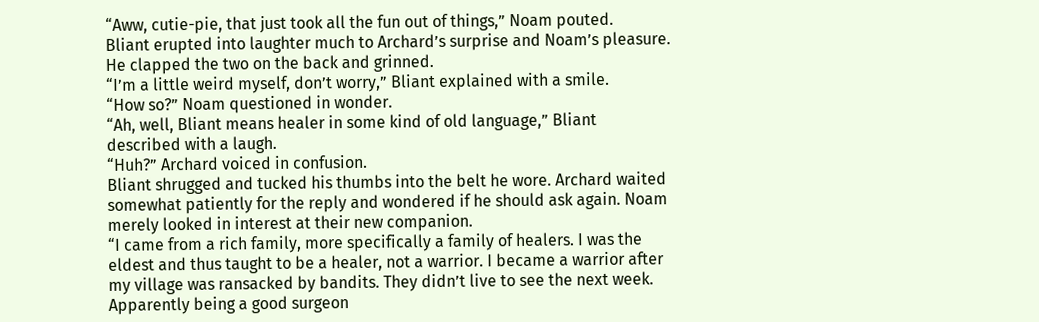“Aww, cutie-pie, that just took all the fun out of things,” Noam pouted.
Bliant erupted into laughter much to Archard’s surprise and Noam’s pleasure. He clapped the two on the back and grinned.
“I’m a little weird myself, don’t worry,” Bliant explained with a smile.
“How so?” Noam questioned in wonder.
“Ah, well, Bliant means healer in some kind of old language,” Bliant described with a laugh.
“Huh?” Archard voiced in confusion.
Bliant shrugged and tucked his thumbs into the belt he wore. Archard waited somewhat patiently for the reply and wondered if he should ask again. Noam merely looked in interest at their new companion.
“I came from a rich family, more specifically a family of healers. I was the eldest and thus taught to be a healer, not a warrior. I became a warrior after my village was ransacked by bandits. They didn’t live to see the next week. Apparently being a good surgeon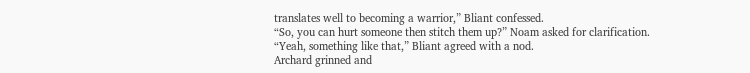translates well to becoming a warrior,” Bliant confessed.
“So, you can hurt someone then stitch them up?” Noam asked for clarification.
“Yeah, something like that,” Bliant agreed with a nod.
Archard grinned and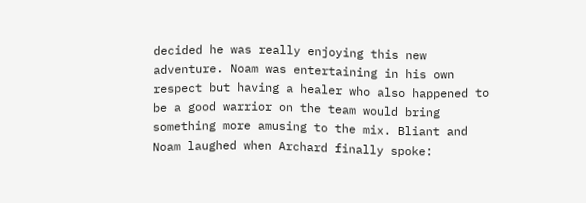decided he was really enjoying this new adventure. Noam was entertaining in his own respect but having a healer who also happened to be a good warrior on the team would bring something more amusing to the mix. Bliant and Noam laughed when Archard finally spoke: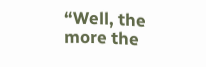“Well, the more the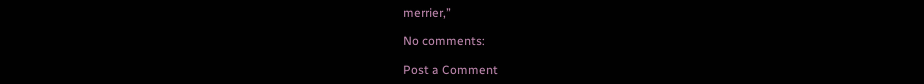merrier,”

No comments:

Post a Comment